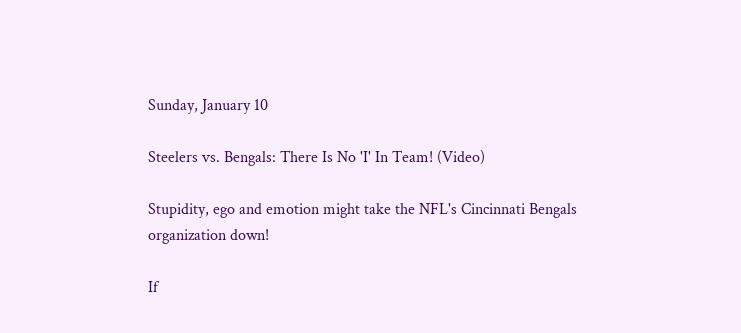Sunday, January 10

Steelers vs. Bengals: There Is No 'I' In Team! (Video)

Stupidity, ego and emotion might take the NFL's Cincinnati Bengals organization down!

If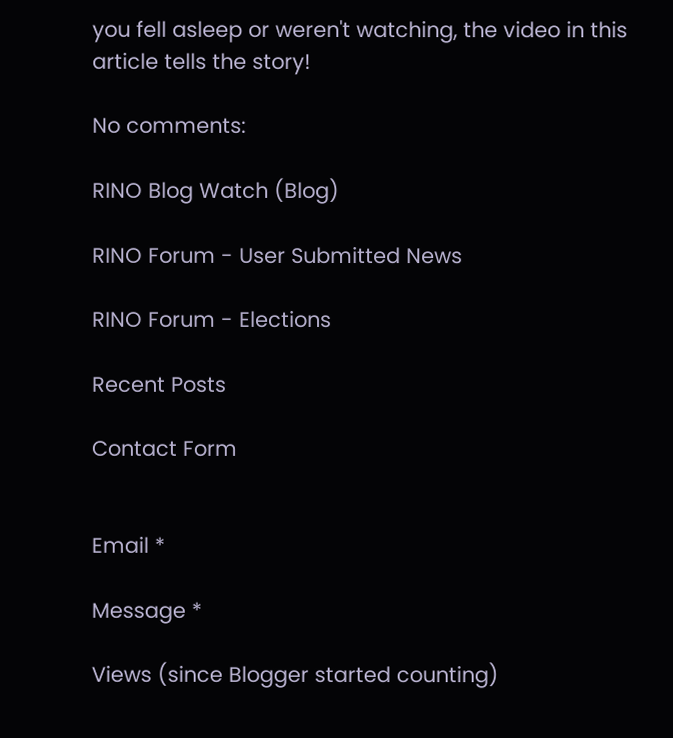you fell asleep or weren't watching, the video in this article tells the story!

No comments:

RINO Blog Watch (Blog)

RINO Forum - User Submitted News

RINO Forum - Elections

Recent Posts

Contact Form


Email *

Message *

Views (since Blogger started counting)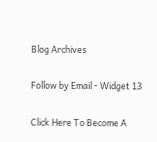Blog Archives

Follow by Email - Widget 13

Click Here To Become A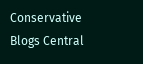Conservative Blogs Central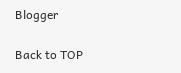Blogger

Back to TOP